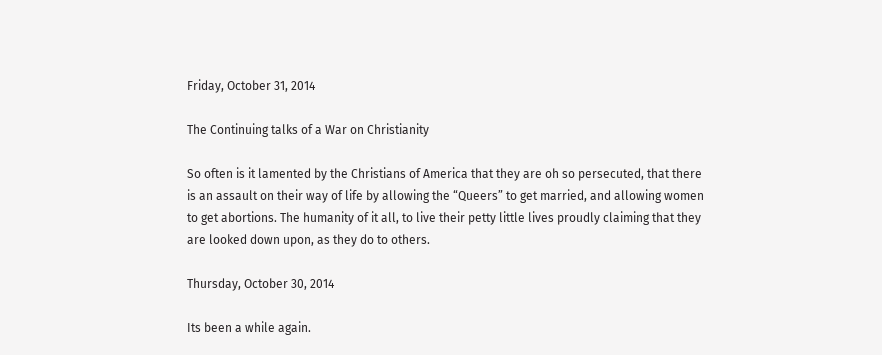Friday, October 31, 2014

The Continuing talks of a War on Christianity

So often is it lamented by the Christians of America that they are oh so persecuted, that there is an assault on their way of life by allowing the “Queers” to get married, and allowing women to get abortions. The humanity of it all, to live their petty little lives proudly claiming that they are looked down upon, as they do to others.

Thursday, October 30, 2014

Its been a while again.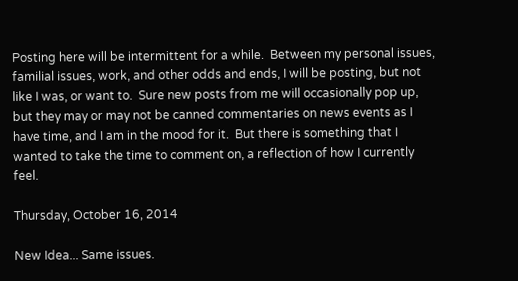Posting here will be intermittent for a while.  Between my personal issues, familial issues, work, and other odds and ends, I will be posting, but not like I was, or want to.  Sure new posts from me will occasionally pop up, but they may or may not be canned commentaries on news events as I have time, and I am in the mood for it.  But there is something that I wanted to take the time to comment on, a reflection of how I currently feel.

Thursday, October 16, 2014

New Idea... Same issues.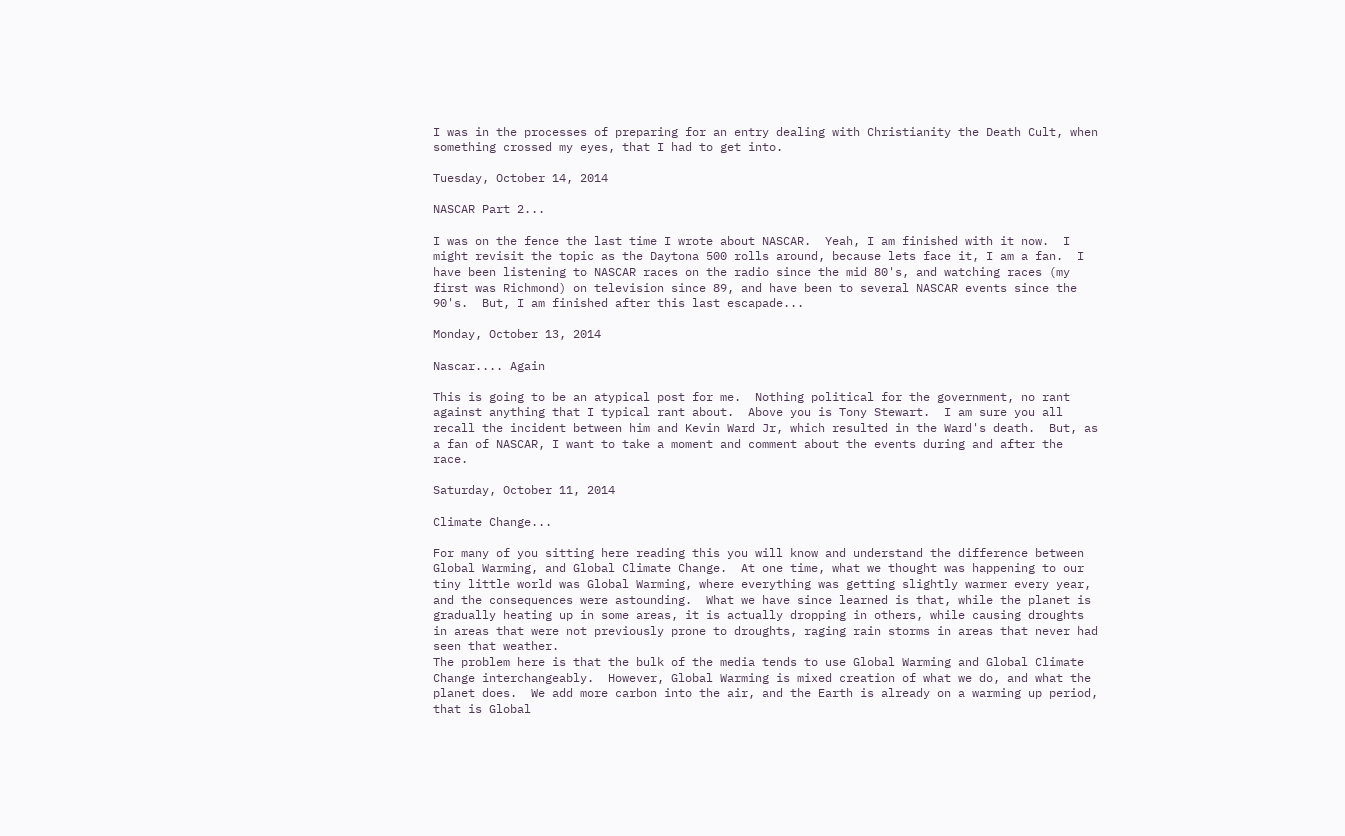I was in the processes of preparing for an entry dealing with Christianity the Death Cult, when something crossed my eyes, that I had to get into.

Tuesday, October 14, 2014

NASCAR Part 2...

I was on the fence the last time I wrote about NASCAR.  Yeah, I am finished with it now.  I might revisit the topic as the Daytona 500 rolls around, because lets face it, I am a fan.  I have been listening to NASCAR races on the radio since the mid 80's, and watching races (my first was Richmond) on television since 89, and have been to several NASCAR events since the 90's.  But, I am finished after this last escapade...

Monday, October 13, 2014

Nascar.... Again

This is going to be an atypical post for me.  Nothing political for the government, no rant against anything that I typical rant about.  Above you is Tony Stewart.  I am sure you all recall the incident between him and Kevin Ward Jr, which resulted in the Ward's death.  But, as a fan of NASCAR, I want to take a moment and comment about the events during and after the race.

Saturday, October 11, 2014

Climate Change...

For many of you sitting here reading this you will know and understand the difference between Global Warming, and Global Climate Change.  At one time, what we thought was happening to our tiny little world was Global Warming, where everything was getting slightly warmer every year, and the consequences were astounding.  What we have since learned is that, while the planet is gradually heating up in some areas, it is actually dropping in others, while causing droughts in areas that were not previously prone to droughts, raging rain storms in areas that never had seen that weather.
The problem here is that the bulk of the media tends to use Global Warming and Global Climate Change interchangeably.  However, Global Warming is mixed creation of what we do, and what the planet does.  We add more carbon into the air, and the Earth is already on a warming up period, that is Global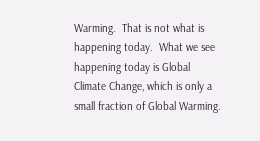Warming.  That is not what is happening today.  What we see happening today is Global Climate Change, which is only a small fraction of Global Warming.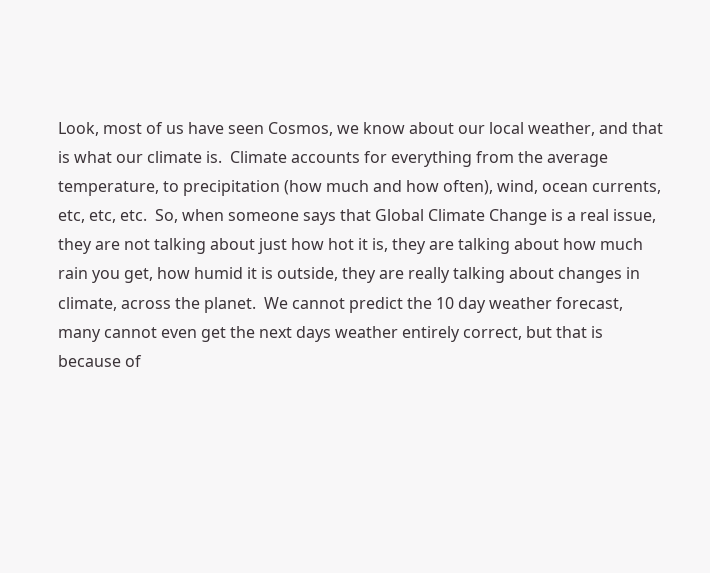Look, most of us have seen Cosmos, we know about our local weather, and that is what our climate is.  Climate accounts for everything from the average temperature, to precipitation (how much and how often), wind, ocean currents, etc, etc, etc.  So, when someone says that Global Climate Change is a real issue, they are not talking about just how hot it is, they are talking about how much rain you get, how humid it is outside, they are really talking about changes in climate, across the planet.  We cannot predict the 10 day weather forecast, many cannot even get the next days weather entirely correct, but that is because of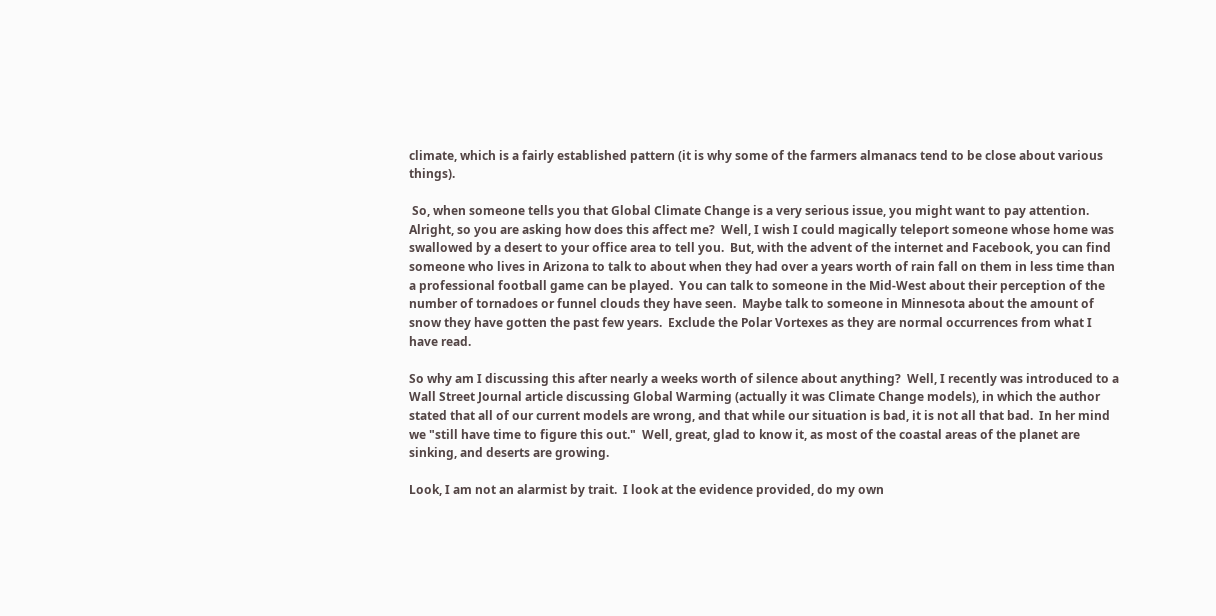climate, which is a fairly established pattern (it is why some of the farmers almanacs tend to be close about various things).

 So, when someone tells you that Global Climate Change is a very serious issue, you might want to pay attention.  Alright, so you are asking how does this affect me?  Well, I wish I could magically teleport someone whose home was swallowed by a desert to your office area to tell you.  But, with the advent of the internet and Facebook, you can find someone who lives in Arizona to talk to about when they had over a years worth of rain fall on them in less time than a professional football game can be played.  You can talk to someone in the Mid-West about their perception of the number of tornadoes or funnel clouds they have seen.  Maybe talk to someone in Minnesota about the amount of snow they have gotten the past few years.  Exclude the Polar Vortexes as they are normal occurrences from what I have read.

So why am I discussing this after nearly a weeks worth of silence about anything?  Well, I recently was introduced to a Wall Street Journal article discussing Global Warming (actually it was Climate Change models), in which the author stated that all of our current models are wrong, and that while our situation is bad, it is not all that bad.  In her mind we "still have time to figure this out."  Well, great, glad to know it, as most of the coastal areas of the planet are sinking, and deserts are growing.

Look, I am not an alarmist by trait.  I look at the evidence provided, do my own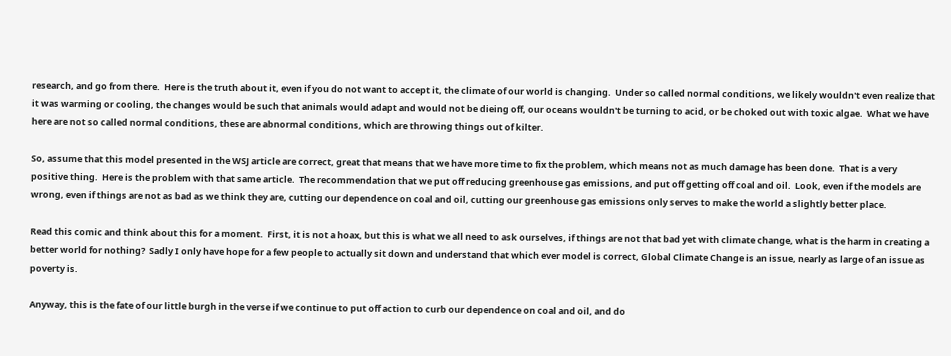research, and go from there.  Here is the truth about it, even if you do not want to accept it, the climate of our world is changing.  Under so called normal conditions, we likely wouldn't even realize that it was warming or cooling, the changes would be such that animals would adapt and would not be dieing off, our oceans wouldn't be turning to acid, or be choked out with toxic algae.  What we have here are not so called normal conditions, these are abnormal conditions, which are throwing things out of kilter.

So, assume that this model presented in the WSJ article are correct, great that means that we have more time to fix the problem, which means not as much damage has been done.  That is a very positive thing.  Here is the problem with that same article.  The recommendation that we put off reducing greenhouse gas emissions, and put off getting off coal and oil.  Look, even if the models are wrong, even if things are not as bad as we think they are, cutting our dependence on coal and oil, cutting our greenhouse gas emissions only serves to make the world a slightly better place.

Read this comic and think about this for a moment.  First, it is not a hoax, but this is what we all need to ask ourselves, if things are not that bad yet with climate change, what is the harm in creating a better world for nothing?  Sadly I only have hope for a few people to actually sit down and understand that which ever model is correct, Global Climate Change is an issue, nearly as large of an issue as poverty is.

Anyway, this is the fate of our little burgh in the verse if we continue to put off action to curb our dependence on coal and oil, and do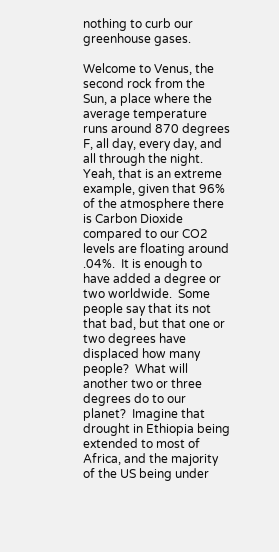nothing to curb our greenhouse gases.

Welcome to Venus, the second rock from the Sun, a place where the average temperature runs around 870 degrees F, all day, every day, and all through the night.  Yeah, that is an extreme example, given that 96% of the atmosphere there is Carbon Dioxide compared to our CO2 levels are floating around .04%.  It is enough to have added a degree or two worldwide.  Some people say that its not that bad, but that one or two degrees have displaced how many people?  What will another two or three degrees do to our planet?  Imagine that drought in Ethiopia being extended to most of Africa, and the majority of the US being under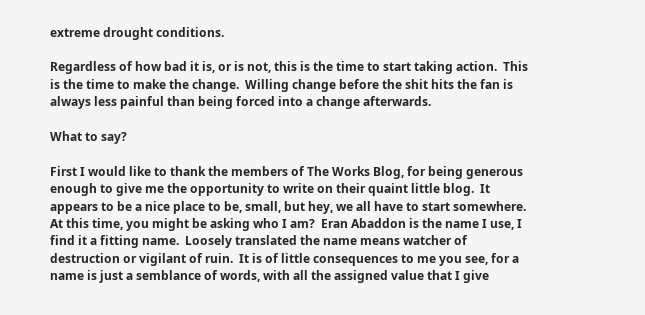extreme drought conditions.

Regardless of how bad it is, or is not, this is the time to start taking action.  This is the time to make the change.  Willing change before the shit hits the fan is always less painful than being forced into a change afterwards.

What to say?

First I would like to thank the members of The Works Blog, for being generous enough to give me the opportunity to write on their quaint little blog.  It appears to be a nice place to be, small, but hey, we all have to start somewhere.  At this time, you might be asking who I am?  Eran Abaddon is the name I use, I find it a fitting name.  Loosely translated the name means watcher of destruction or vigilant of ruin.  It is of little consequences to me you see, for a name is just a semblance of words, with all the assigned value that I give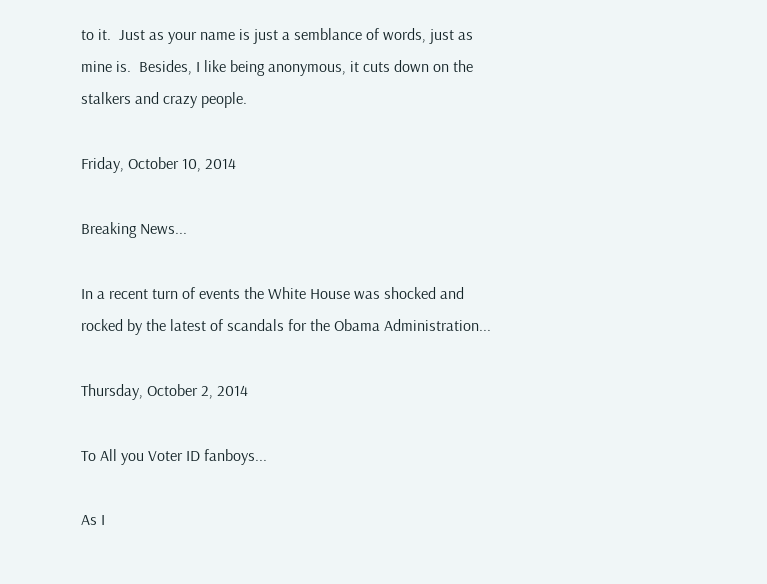to it.  Just as your name is just a semblance of words, just as mine is.  Besides, I like being anonymous, it cuts down on the stalkers and crazy people.

Friday, October 10, 2014

Breaking News...

In a recent turn of events the White House was shocked and rocked by the latest of scandals for the Obama Administration...

Thursday, October 2, 2014

To All you Voter ID fanboys...

As I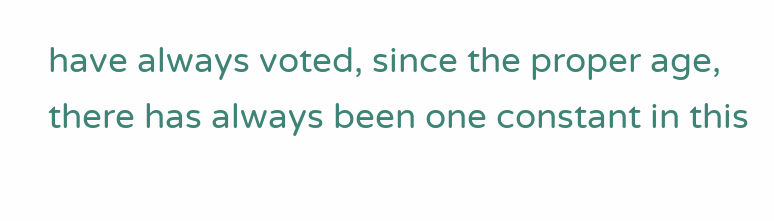have always voted, since the proper age, there has always been one constant in this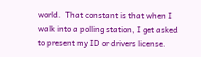world.  That constant is that when I walk into a polling station, I get asked to present my ID or drivers license.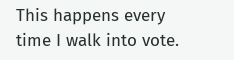This happens every time I walk into vote.